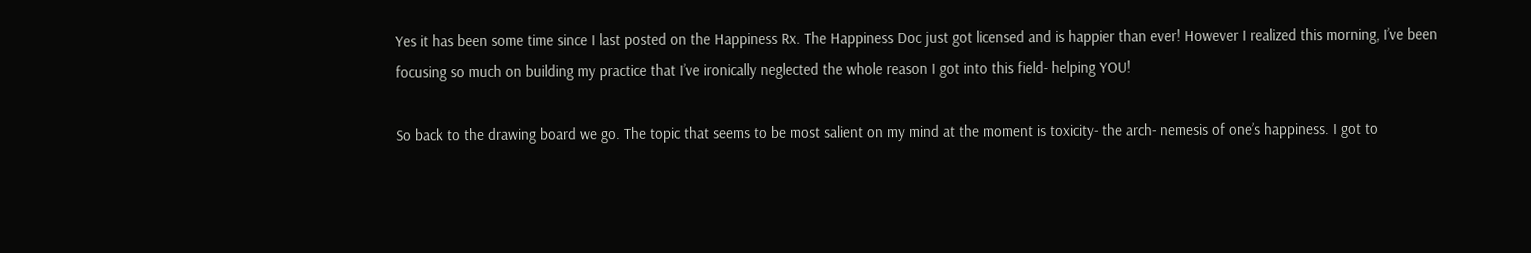Yes it has been some time since I last posted on the Happiness Rx. The Happiness Doc just got licensed and is happier than ever! However I realized this morning, I’ve been focusing so much on building my practice that I’ve ironically neglected the whole reason I got into this field- helping YOU!

So back to the drawing board we go. The topic that seems to be most salient on my mind at the moment is toxicity- the arch- nemesis of one’s happiness. I got to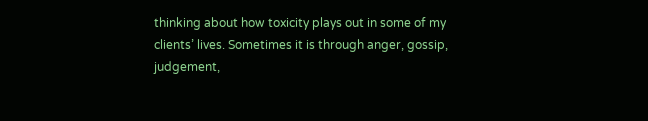thinking about how toxicity plays out in some of my clients’ lives. Sometimes it is through anger, gossip, judgement,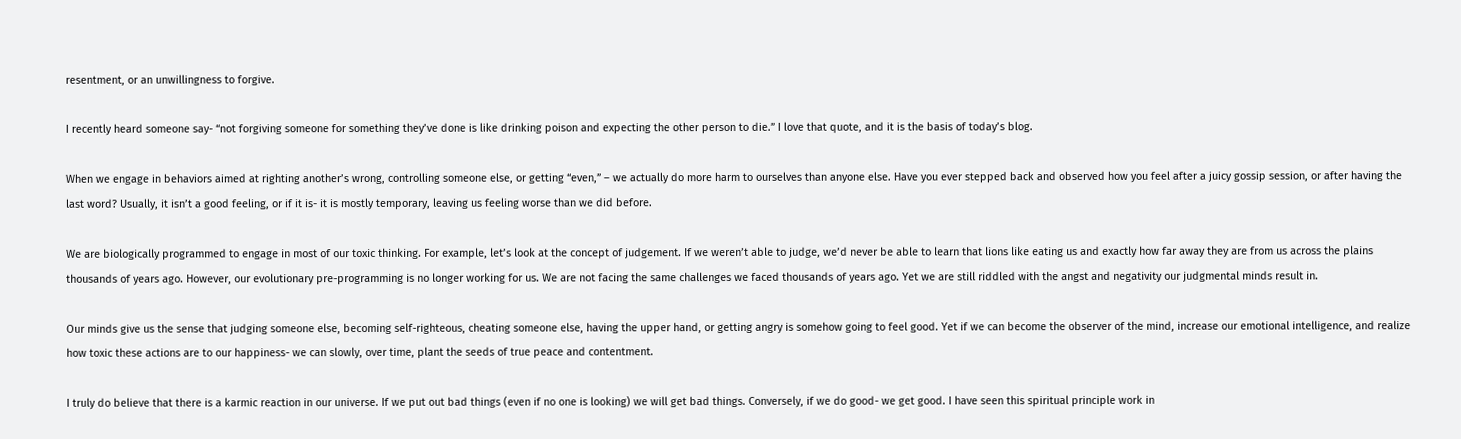resentment, or an unwillingness to forgive.

I recently heard someone say- “not forgiving someone for something they’ve done is like drinking poison and expecting the other person to die.” I love that quote, and it is the basis of today’s blog.

When we engage in behaviors aimed at righting another’s wrong, controlling someone else, or getting “even,” – we actually do more harm to ourselves than anyone else. Have you ever stepped back and observed how you feel after a juicy gossip session, or after having the last word? Usually, it isn’t a good feeling, or if it is- it is mostly temporary, leaving us feeling worse than we did before.

We are biologically programmed to engage in most of our toxic thinking. For example, let’s look at the concept of judgement. If we weren’t able to judge, we’d never be able to learn that lions like eating us and exactly how far away they are from us across the plains thousands of years ago. However, our evolutionary pre-programming is no longer working for us. We are not facing the same challenges we faced thousands of years ago. Yet we are still riddled with the angst and negativity our judgmental minds result in.

Our minds give us the sense that judging someone else, becoming self-righteous, cheating someone else, having the upper hand, or getting angry is somehow going to feel good. Yet if we can become the observer of the mind, increase our emotional intelligence, and realize how toxic these actions are to our happiness- we can slowly, over time, plant the seeds of true peace and contentment.

I truly do believe that there is a karmic reaction in our universe. If we put out bad things (even if no one is looking) we will get bad things. Conversely, if we do good- we get good. I have seen this spiritual principle work in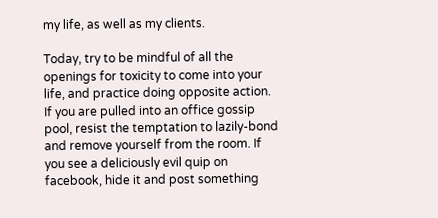my life, as well as my clients.

Today, try to be mindful of all the openings for toxicity to come into your life, and practice doing opposite action. If you are pulled into an office gossip pool, resist the temptation to lazily-bond and remove yourself from the room. If you see a deliciously evil quip on facebook, hide it and post something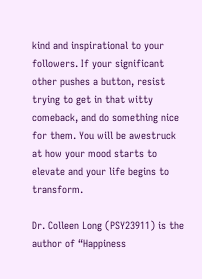kind and inspirational to your followers. If your significant other pushes a button, resist trying to get in that witty comeback, and do something nice for them. You will be awestruck at how your mood starts to elevate and your life begins to transform.

Dr. Colleen Long (PSY23911) is the author of “Happiness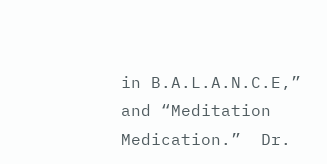in B.A.L.A.N.C.E,” and “Meditation Medication.”  Dr.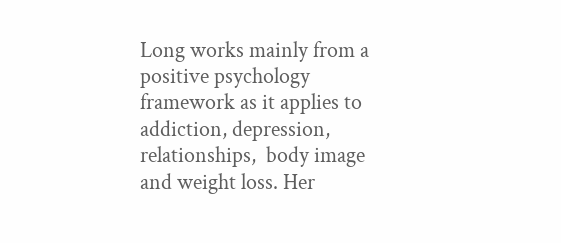Long works mainly from a positive psychology framework as it applies to addiction, depression, relationships,  body image and weight loss. Her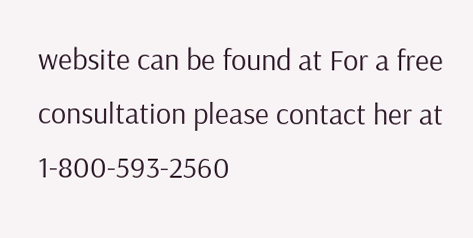website can be found at For a free consultation please contact her at 1-800-593-2560